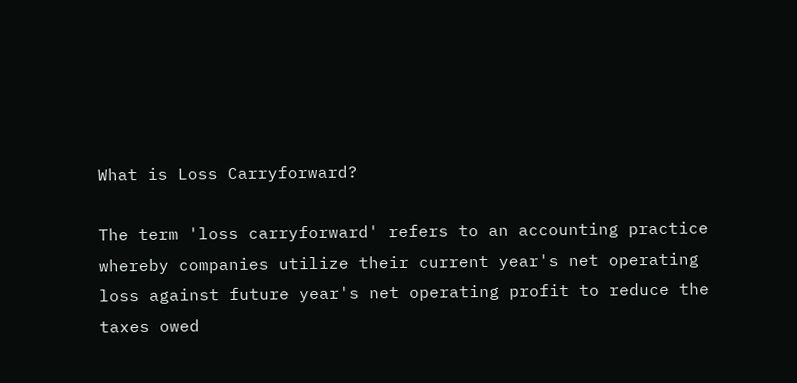What is Loss Carryforward?

The term 'loss carryforward' refers to an accounting practice whereby companies utilize their current year's net operating loss against future year's net operating profit to reduce the taxes owed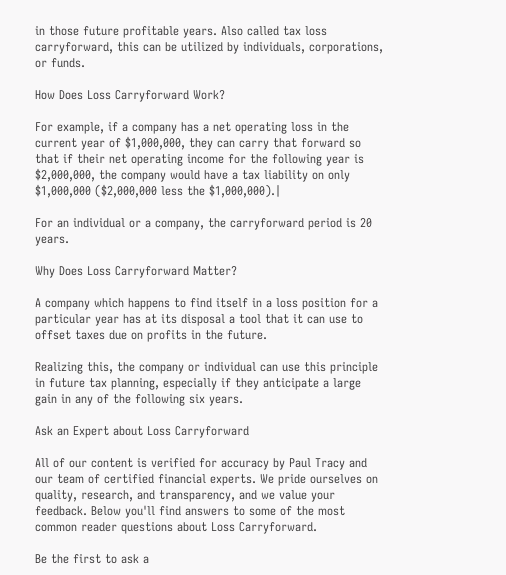in those future profitable years. Also called tax loss carryforward, this can be utilized by individuals, corporations, or funds.

How Does Loss Carryforward Work?

For example, if a company has a net operating loss in the current year of $1,000,000, they can carry that forward so that if their net operating income for the following year is $2,000,000, the company would have a tax liability on only $1,000,000 ($2,000,000 less the $1,000,000).|

For an individual or a company, the carryforward period is 20 years.

Why Does Loss Carryforward Matter?

A company which happens to find itself in a loss position for a particular year has at its disposal a tool that it can use to offset taxes due on profits in the future.

Realizing this, the company or individual can use this principle in future tax planning, especially if they anticipate a large gain in any of the following six years.

Ask an Expert about Loss Carryforward

All of our content is verified for accuracy by Paul Tracy and our team of certified financial experts. We pride ourselves on quality, research, and transparency, and we value your feedback. Below you'll find answers to some of the most common reader questions about Loss Carryforward.

Be the first to ask a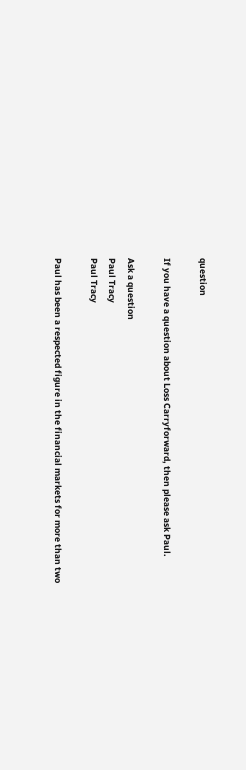question

If you have a question about Loss Carryforward, then please ask Paul.

Ask a question
Paul Tracy
Paul Tracy

Paul has been a respected figure in the financial markets for more than two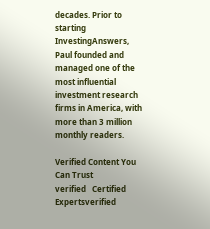decades. Prior to starting InvestingAnswers, Paul founded and managed one of the most influential investment research firms in America, with more than 3 million monthly readers.

Verified Content You Can Trust
verified   Certified Expertsverified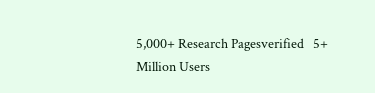5,000+ Research Pagesverified   5+ Million Users